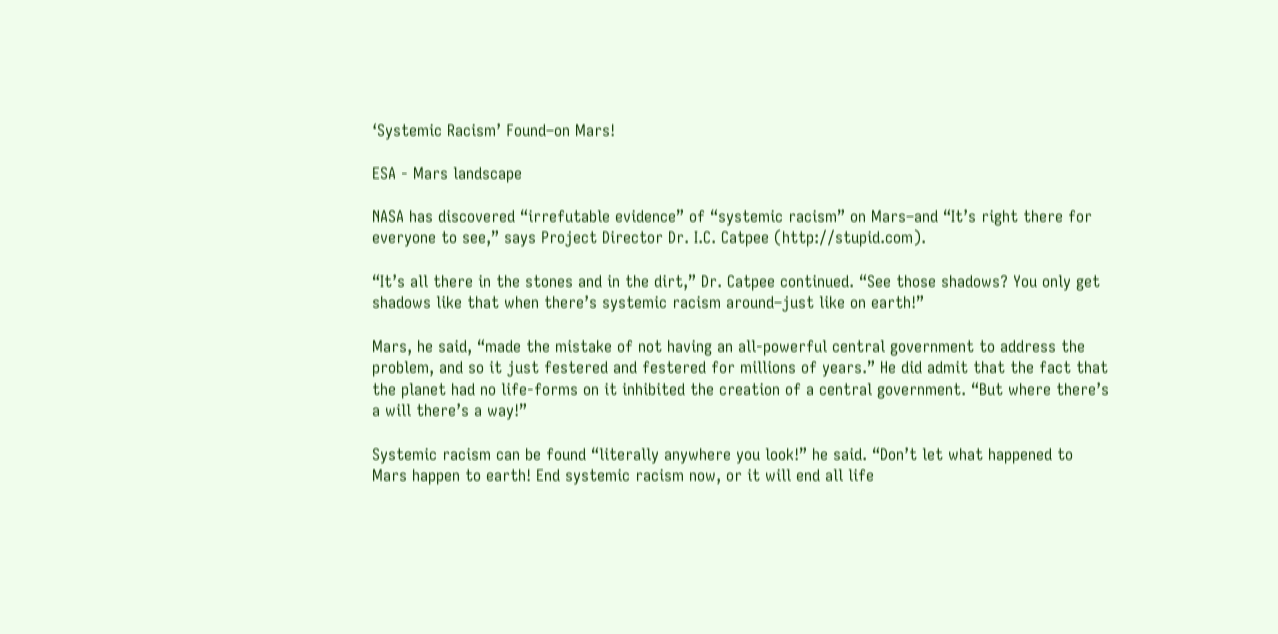‘Systemic Racism’ Found–on Mars!

ESA - Mars landscape

NASA has discovered “irrefutable evidence” of “systemic racism” on Mars–and “It’s right there for everyone to see,” says Project Director Dr. I.C. Catpee (http://stupid.com).

“It’s all there in the stones and in the dirt,” Dr. Catpee continued. “See those shadows? You only get shadows like that when there’s systemic racism around–just like on earth!”

Mars, he said, “made the mistake of not having an all-powerful central government to address the problem, and so it just festered and festered for millions of years.” He did admit that the fact that the planet had no life-forms on it inhibited the creation of a central government. “But where there’s a will there’s a way!”

Systemic racism can be found “literally anywhere you look!” he said. “Don’t let what happened to Mars happen to earth! End systemic racism now, or it will end all life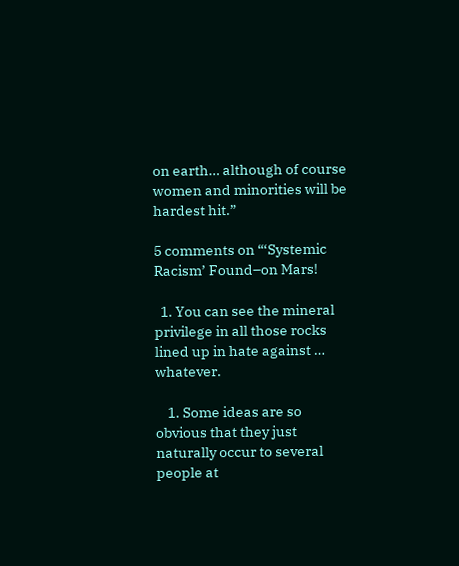on earth… although of course women and minorities will be hardest hit.”

5 comments on “‘Systemic Racism’ Found–on Mars!

  1. You can see the mineral privilege in all those rocks lined up in hate against … whatever.

    1. Some ideas are so obvious that they just naturally occur to several people at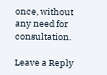once, without any need for consultation.

Leave a Reply